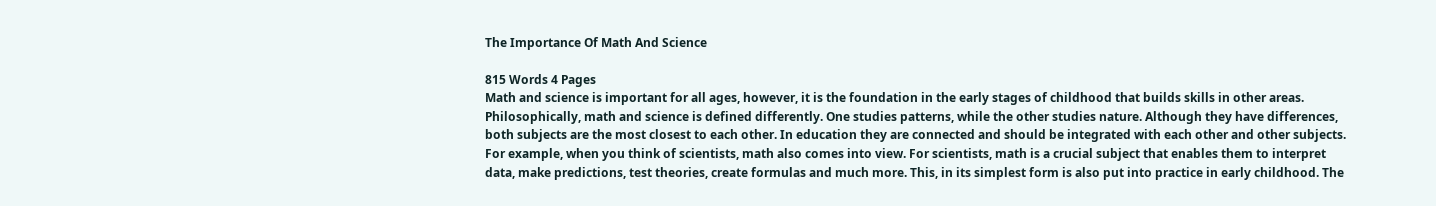The Importance Of Math And Science

815 Words 4 Pages
Math and science is important for all ages, however, it is the foundation in the early stages of childhood that builds skills in other areas. Philosophically, math and science is defined differently. One studies patterns, while the other studies nature. Although they have differences, both subjects are the most closest to each other. In education they are connected and should be integrated with each other and other subjects. For example, when you think of scientists, math also comes into view. For scientists, math is a crucial subject that enables them to interpret data, make predictions, test theories, create formulas and much more. This, in its simplest form is also put into practice in early childhood. The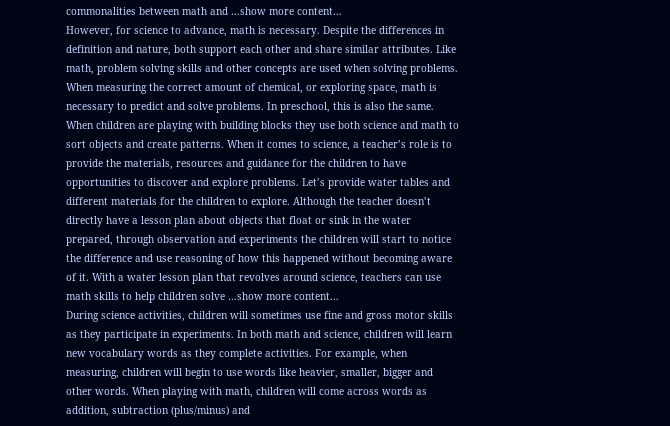commonalities between math and …show more content…
However, for science to advance, math is necessary. Despite the differences in definition and nature, both support each other and share similar attributes. Like math, problem solving skills and other concepts are used when solving problems. When measuring the correct amount of chemical, or exploring space, math is necessary to predict and solve problems. In preschool, this is also the same. When children are playing with building blocks they use both science and math to sort objects and create patterns. When it comes to science, a teacher’s role is to provide the materials, resources and guidance for the children to have opportunities to discover and explore problems. Let’s provide water tables and different materials for the children to explore. Although the teacher doesn’t directly have a lesson plan about objects that float or sink in the water prepared, through observation and experiments the children will start to notice the difference and use reasoning of how this happened without becoming aware of it. With a water lesson plan that revolves around science, teachers can use math skills to help children solve …show more content…
During science activities, children will sometimes use fine and gross motor skills as they participate in experiments. In both math and science, children will learn new vocabulary words as they complete activities. For example, when measuring, children will begin to use words like heavier, smaller, bigger and other words. When playing with math, children will come across words as addition, subtraction (plus/minus) and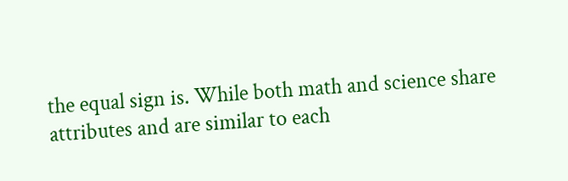the equal sign is. While both math and science share attributes and are similar to each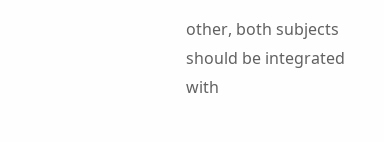other, both subjects should be integrated with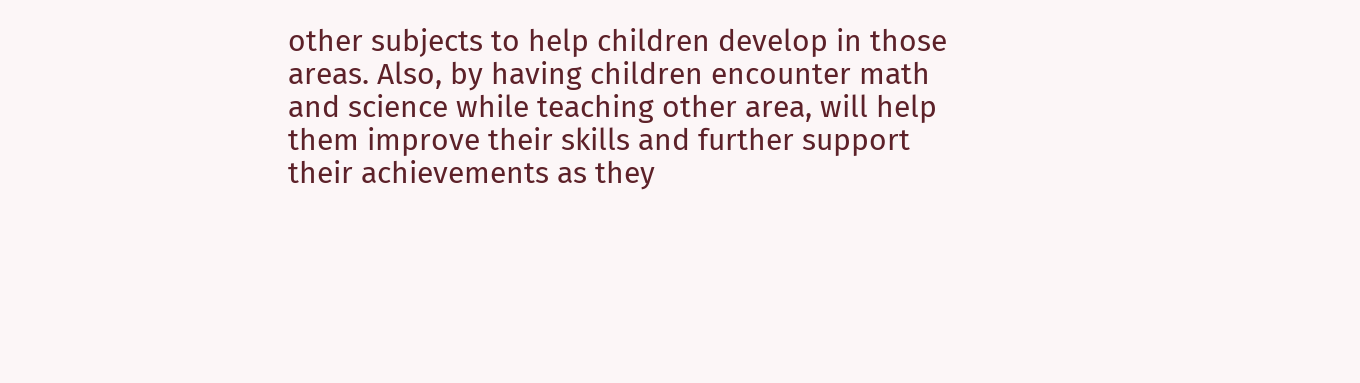other subjects to help children develop in those areas. Also, by having children encounter math and science while teaching other area, will help them improve their skills and further support their achievements as they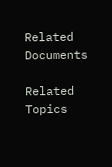Related Documents

Related Topics